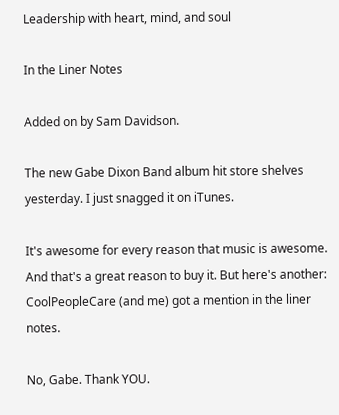Leadership with heart, mind, and soul

In the Liner Notes

Added on by Sam Davidson.

The new Gabe Dixon Band album hit store shelves yesterday. I just snagged it on iTunes.

It's awesome for every reason that music is awesome. And that's a great reason to buy it. But here's another: CoolPeopleCare (and me) got a mention in the liner notes.

No, Gabe. Thank YOU.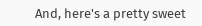And, here's a pretty sweet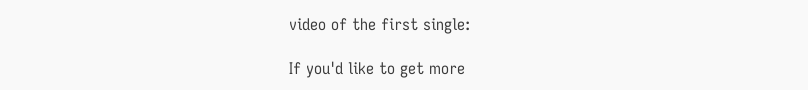video of the first single:

If you'd like to get more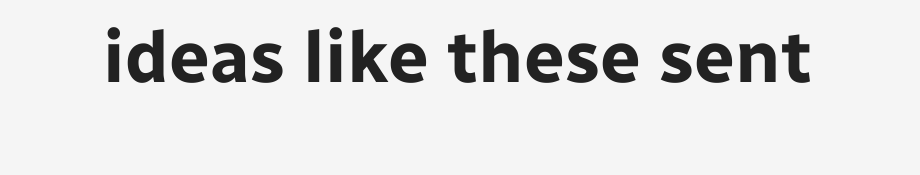ideas like these sent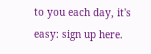to you each day, it's easy: sign up here.